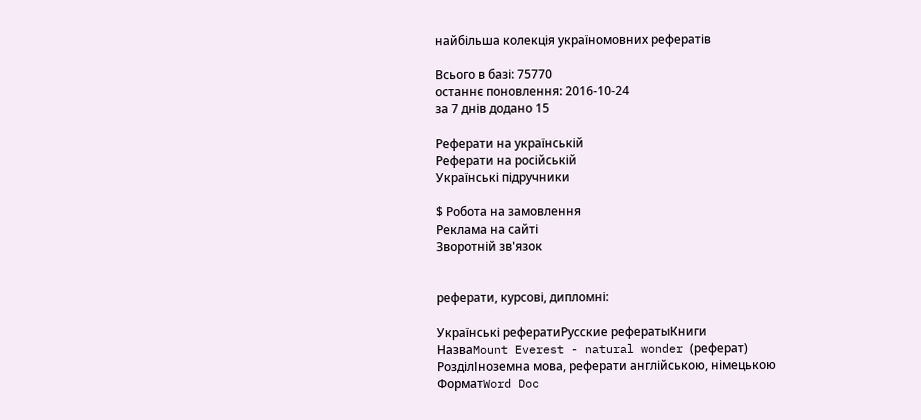найбільша колекція україномовних рефератів

Всього в базі: 75770
останнє поновлення: 2016-10-24
за 7 днів додано 15

Реферати на українській
Реферати на російській
Українські підручники

$ Робота на замовлення
Реклама на сайті
Зворотній зв'язок


реферати, курсові, дипломні:

Українські рефератиРусские рефератыКниги
НазваMount Everest - natural wonder (реферат)
РозділІноземна мова, реферати англійською, німецькою
ФорматWord Doc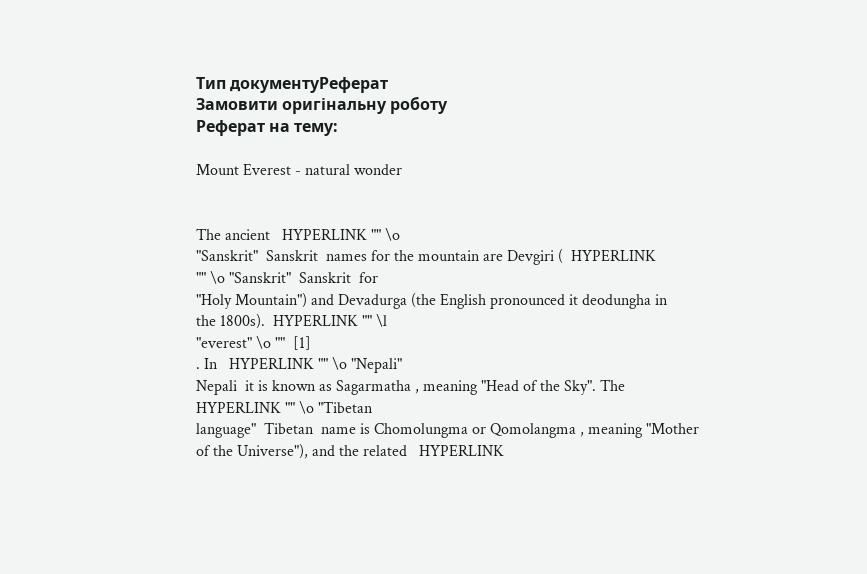Тип документуРеферат
Замовити оригінальну роботу
Реферат на тему:

Mount Everest - natural wonder


The ancient   HYPERLINK "" \o
"Sanskrit"  Sanskrit  names for the mountain are Devgiri (  HYPERLINK
"" \o "Sanskrit"  Sanskrit  for
"Holy Mountain") and Devadurga (the English pronounced it deodungha in
the 1800s).  HYPERLINK "" \l
"everest" \o ""  [1]
. In   HYPERLINK "" \o "Nepali"
Nepali  it is known as Sagarmatha , meaning "Head of the Sky". The
HYPERLINK "" \o "Tibetan
language"  Tibetan  name is Chomolungma or Qomolangma , meaning "Mother
of the Universe"), and the related   HYPERLINK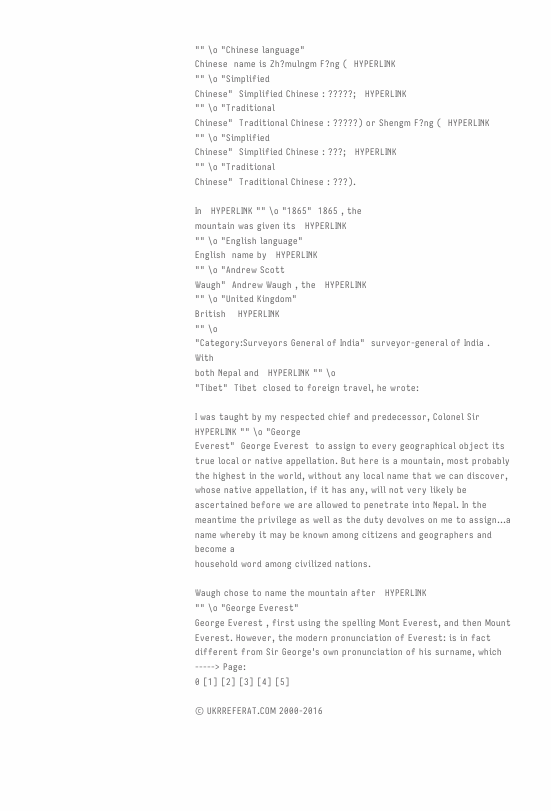"" \o "Chinese language"
Chinese  name is Zh?mulngm F?ng (  HYPERLINK
"" \o "Simplified
Chinese"  Simplified Chinese : ?????;   HYPERLINK
"" \o "Traditional
Chinese"  Traditional Chinese : ?????) or Shengm F?ng (  HYPERLINK
"" \o "Simplified
Chinese"  Simplified Chinese : ???;   HYPERLINK
"" \o "Traditional
Chinese"  Traditional Chinese : ???).

In   HYPERLINK "" \o "1865"  1865 , the
mountain was given its   HYPERLINK
"" \o "English language"
English  name by   HYPERLINK
"" \o "Andrew Scott
Waugh"  Andrew Waugh , the   HYPERLINK
"" \o "United Kingdom"
British    HYPERLINK
"" \o
"Category:Surveyors General of India"  surveyor-general of India . With
both Nepal and   HYPERLINK "" \o
"Tibet"  Tibet  closed to foreign travel, he wrote:

I was taught by my respected chief and predecessor, Colonel Sir
HYPERLINK "" \o "George
Everest"  George Everest  to assign to every geographical object its
true local or native appellation. But here is a mountain, most probably
the highest in the world, without any local name that we can discover,
whose native appellation, if it has any, will not very likely be
ascertained before we are allowed to penetrate into Nepal. In the
meantime the privilege as well as the duty devolves on me to assign…a
name whereby it may be known among citizens and geographers and become a
household word among civilized nations.

Waugh chose to name the mountain after   HYPERLINK
"" \o "George Everest"
George Everest , first using the spelling Mont Everest, and then Mount
Everest. However, the modern pronunciation of Everest: is in fact
different from Sir George's own pronunciation of his surname, which
-----> Page:
0 [1] [2] [3] [4] [5]

© UKRREFERAT.COM 2000-2016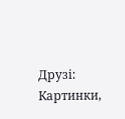Друзі: Картинки,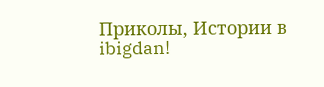Приколы, Истории в ibigdan!